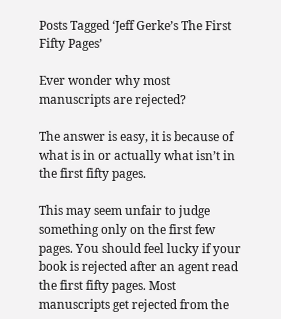Posts Tagged ‘Jeff Gerke’s The First Fifty Pages’

Ever wonder why most manuscripts are rejected?

The answer is easy, it is because of what is in or actually what isn’t in the first fifty pages.

This may seem unfair to judge something only on the first few pages. You should feel lucky if your book is rejected after an agent read the first fifty pages. Most manuscripts get rejected from the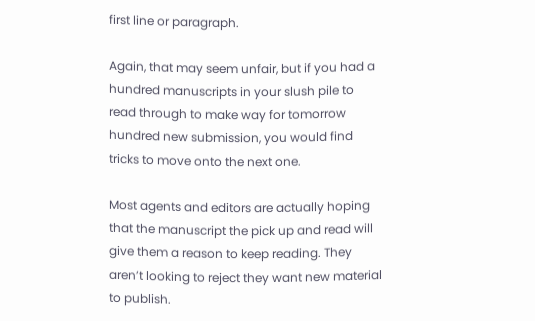first line or paragraph.

Again, that may seem unfair, but if you had a hundred manuscripts in your slush pile to read through to make way for tomorrow hundred new submission, you would find tricks to move onto the next one.

Most agents and editors are actually hoping that the manuscript the pick up and read will give them a reason to keep reading. They aren’t looking to reject they want new material to publish.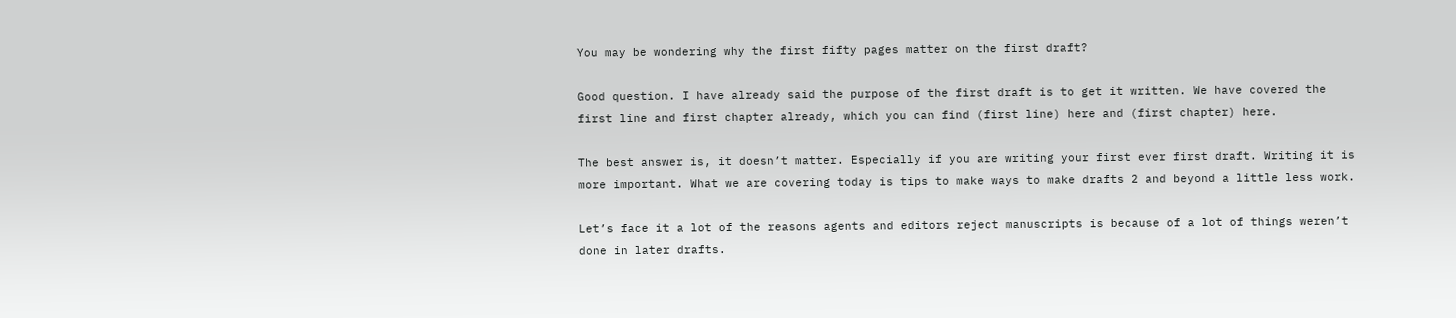You may be wondering why the first fifty pages matter on the first draft?

Good question. I have already said the purpose of the first draft is to get it written. We have covered the first line and first chapter already, which you can find (first line) here and (first chapter) here.

The best answer is, it doesn’t matter. Especially if you are writing your first ever first draft. Writing it is more important. What we are covering today is tips to make ways to make drafts 2 and beyond a little less work.

Let’s face it a lot of the reasons agents and editors reject manuscripts is because of a lot of things weren’t done in later drafts.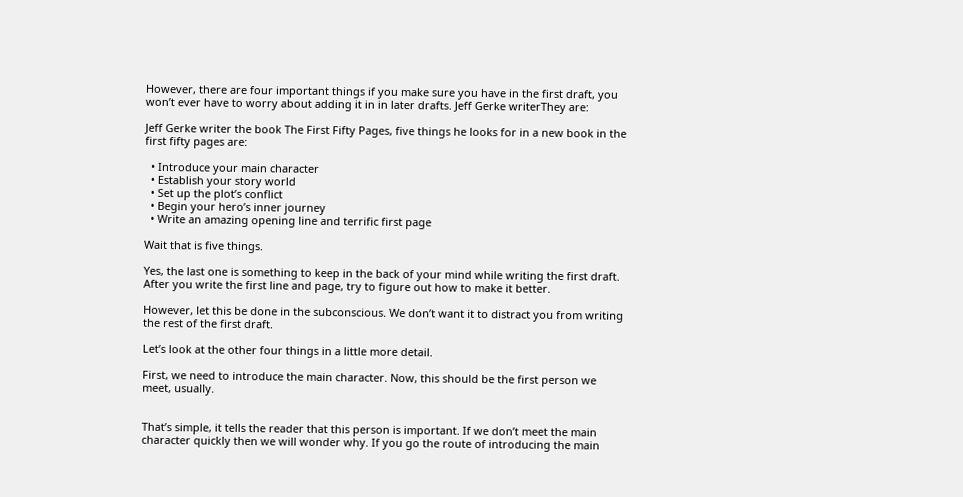However, there are four important things if you make sure you have in the first draft, you won’t ever have to worry about adding it in in later drafts. Jeff Gerke writerThey are:

Jeff Gerke writer the book The First Fifty Pages, five things he looks for in a new book in the first fifty pages are:

  • Introduce your main character
  • Establish your story world
  • Set up the plot’s conflict
  • Begin your hero’s inner journey
  • Write an amazing opening line and terrific first page

Wait that is five things.

Yes, the last one is something to keep in the back of your mind while writing the first draft. After you write the first line and page, try to figure out how to make it better.

However, let this be done in the subconscious. We don’t want it to distract you from writing the rest of the first draft.

Let’s look at the other four things in a little more detail.

First, we need to introduce the main character. Now, this should be the first person we meet, usually.


That’s simple, it tells the reader that this person is important. If we don’t meet the main character quickly then we will wonder why. If you go the route of introducing the main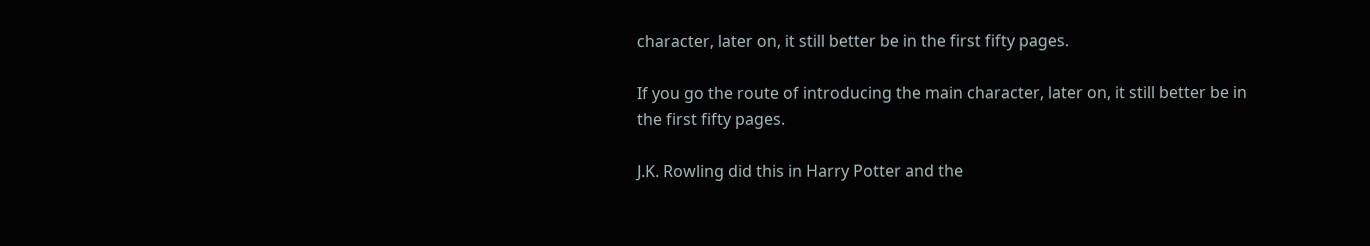character, later on, it still better be in the first fifty pages.

If you go the route of introducing the main character, later on, it still better be in the first fifty pages.

J.K. Rowling did this in Harry Potter and the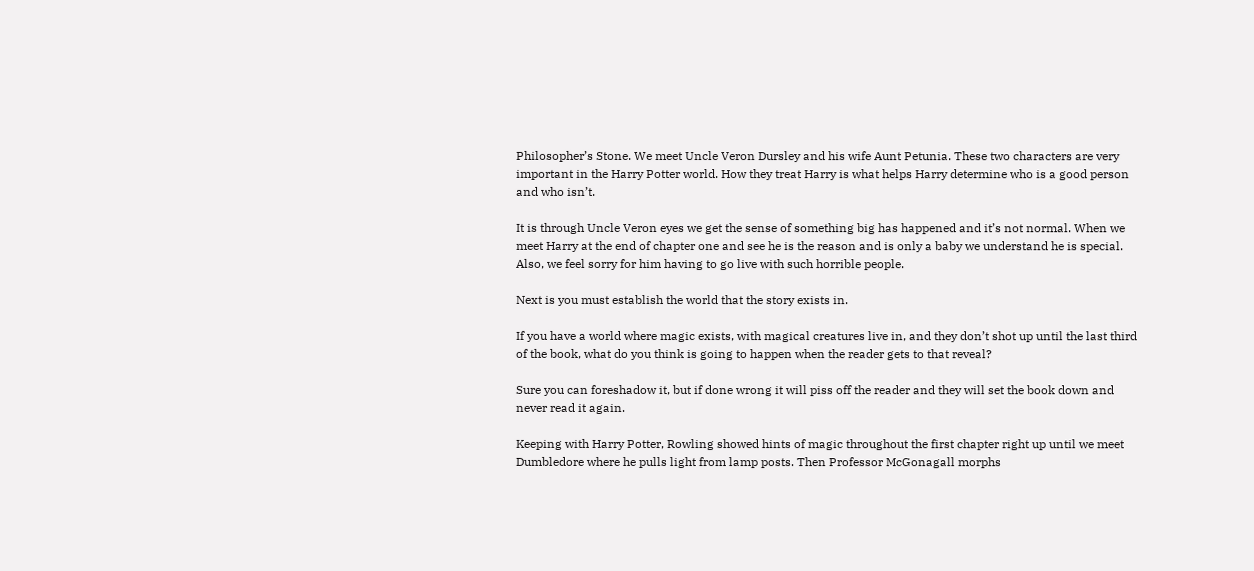Philosopher’s Stone. We meet Uncle Veron Dursley and his wife Aunt Petunia. These two characters are very important in the Harry Potter world. How they treat Harry is what helps Harry determine who is a good person and who isn’t.

It is through Uncle Veron eyes we get the sense of something big has happened and it’s not normal. When we meet Harry at the end of chapter one and see he is the reason and is only a baby we understand he is special. Also, we feel sorry for him having to go live with such horrible people.

Next is you must establish the world that the story exists in.

If you have a world where magic exists, with magical creatures live in, and they don’t shot up until the last third of the book, what do you think is going to happen when the reader gets to that reveal?

Sure you can foreshadow it, but if done wrong it will piss off the reader and they will set the book down and never read it again.

Keeping with Harry Potter, Rowling showed hints of magic throughout the first chapter right up until we meet Dumbledore where he pulls light from lamp posts. Then Professor McGonagall morphs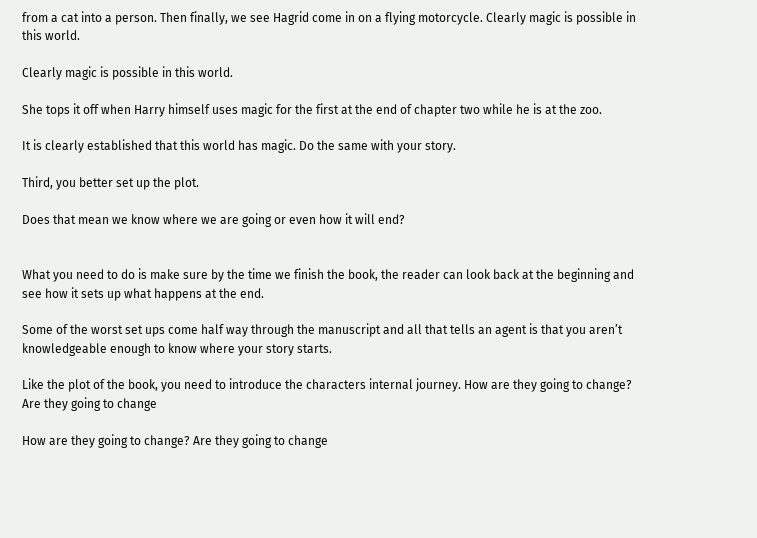from a cat into a person. Then finally, we see Hagrid come in on a flying motorcycle. Clearly magic is possible in this world.

Clearly magic is possible in this world.

She tops it off when Harry himself uses magic for the first at the end of chapter two while he is at the zoo.

It is clearly established that this world has magic. Do the same with your story.

Third, you better set up the plot.

Does that mean we know where we are going or even how it will end?


What you need to do is make sure by the time we finish the book, the reader can look back at the beginning and see how it sets up what happens at the end.

Some of the worst set ups come half way through the manuscript and all that tells an agent is that you aren’t knowledgeable enough to know where your story starts.

Like the plot of the book, you need to introduce the characters internal journey. How are they going to change? Are they going to change

How are they going to change? Are they going to change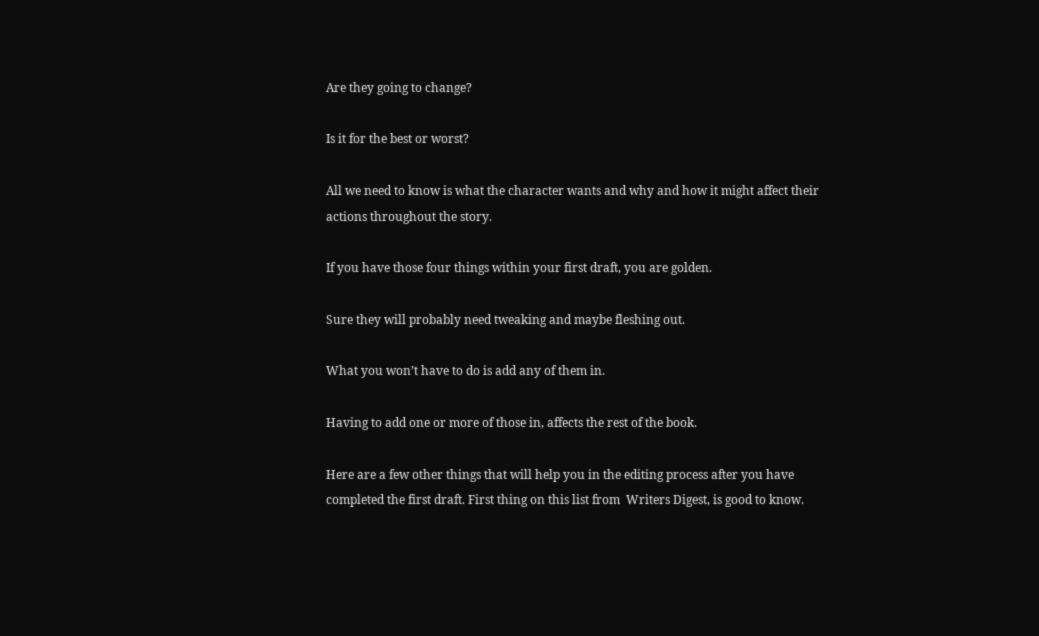Are they going to change?

Is it for the best or worst?

All we need to know is what the character wants and why and how it might affect their actions throughout the story.

If you have those four things within your first draft, you are golden.

Sure they will probably need tweaking and maybe fleshing out.

What you won’t have to do is add any of them in.

Having to add one or more of those in, affects the rest of the book.

Here are a few other things that will help you in the editing process after you have completed the first draft. First thing on this list from  Writers Digest, is good to know.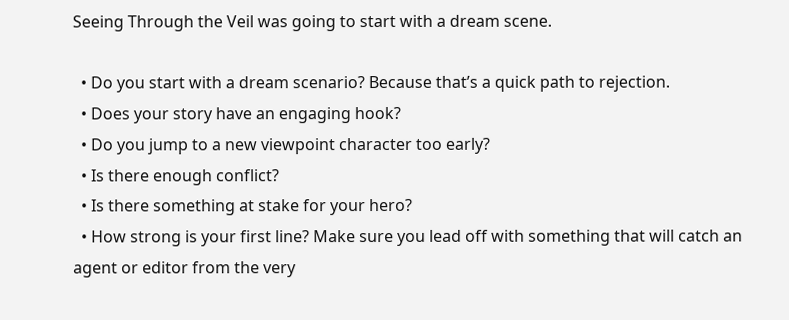Seeing Through the Veil was going to start with a dream scene.

  • Do you start with a dream scenario? Because that’s a quick path to rejection.
  • Does your story have an engaging hook?
  • Do you jump to a new viewpoint character too early?
  • Is there enough conflict?
  • Is there something at stake for your hero?
  • How strong is your first line? Make sure you lead off with something that will catch an agent or editor from the very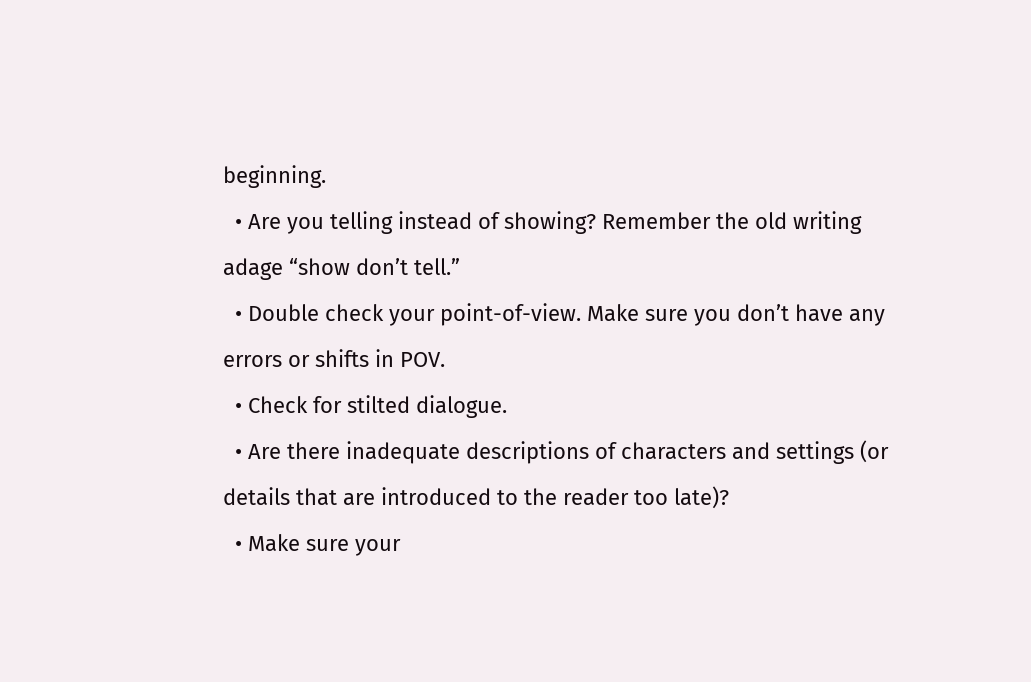beginning.
  • Are you telling instead of showing? Remember the old writing adage “show don’t tell.”
  • Double check your point-of-view. Make sure you don’t have any errors or shifts in POV.
  • Check for stilted dialogue.
  • Are there inadequate descriptions of characters and settings (or details that are introduced to the reader too late)?
  • Make sure your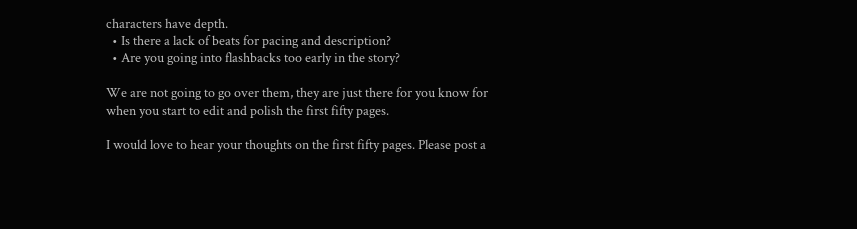characters have depth.
  • Is there a lack of beats for pacing and description?
  • Are you going into flashbacks too early in the story?

We are not going to go over them, they are just there for you know for when you start to edit and polish the first fifty pages.

I would love to hear your thoughts on the first fifty pages. Please post a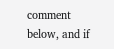comment below, and if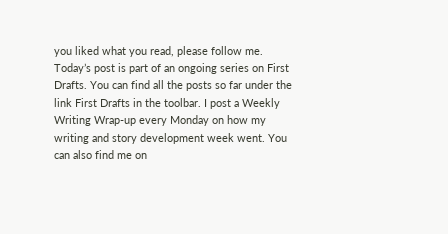you liked what you read, please follow me. Today’s post is part of an ongoing series on First Drafts. You can find all the posts so far under the link First Drafts in the toolbar. I post a Weekly Writing Wrap-up every Monday on how my writing and story development week went. You can also find me on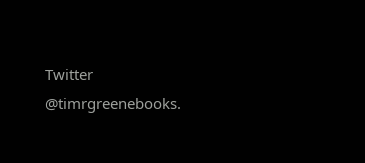Twitter @timrgreenebooks.